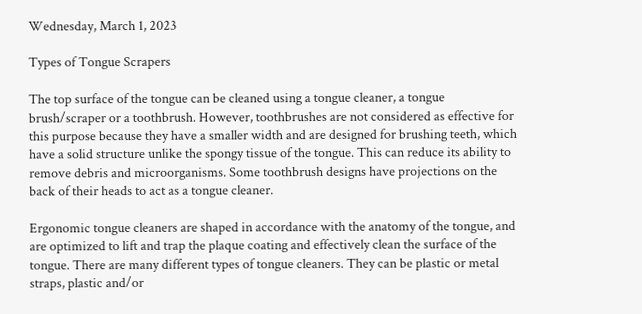Wednesday, March 1, 2023

Types of Tongue Scrapers

The top surface of the tongue can be cleaned using a tongue cleaner, a tongue brush/scraper or a toothbrush. However, toothbrushes are not considered as effective for this purpose because they have a smaller width and are designed for brushing teeth, which have a solid structure unlike the spongy tissue of the tongue. This can reduce its ability to remove debris and microorganisms. Some toothbrush designs have projections on the back of their heads to act as a tongue cleaner.

Ergonomic tongue cleaners are shaped in accordance with the anatomy of the tongue, and are optimized to lift and trap the plaque coating and effectively clean the surface of the tongue. There are many different types of tongue cleaners. They can be plastic or metal straps, plastic and/or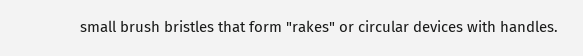small brush bristles that form "rakes" or circular devices with handles.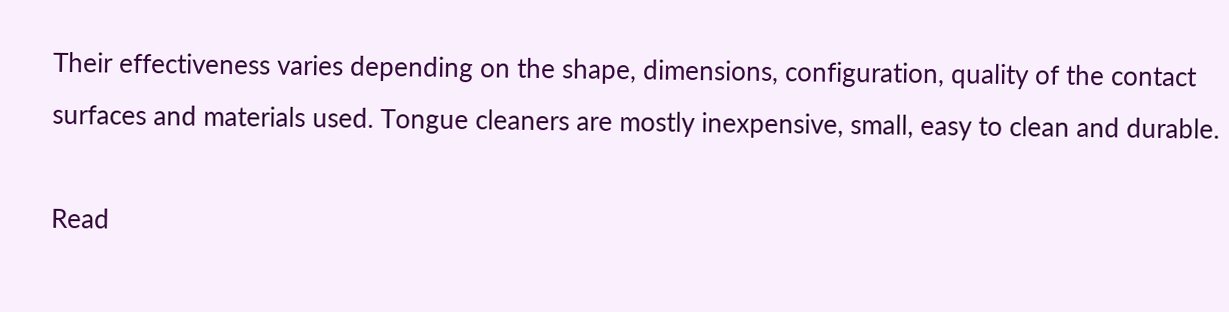Their effectiveness varies depending on the shape, dimensions, configuration, quality of the contact surfaces and materials used. Tongue cleaners are mostly inexpensive, small, easy to clean and durable.

Read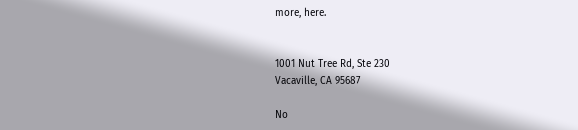more, here.


1001 Nut Tree Rd, Ste 230
Vacaville, CA 95687

No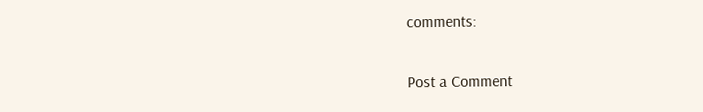comments:

Post a Comment